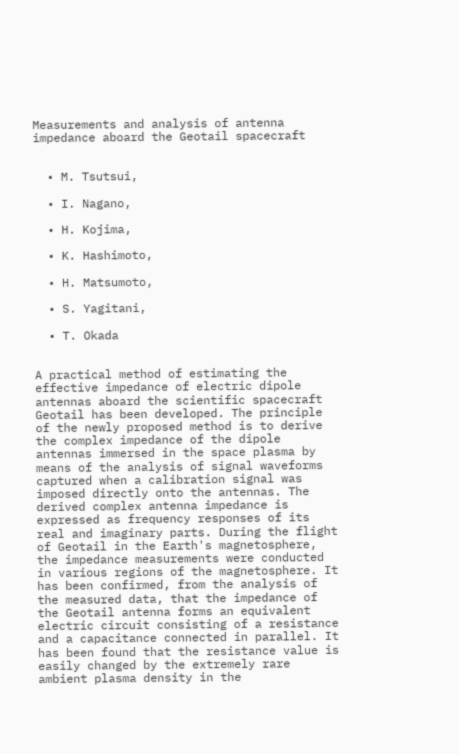Measurements and analysis of antenna impedance aboard the Geotail spacecraft


  • M. Tsutsui,

  • I. Nagano,

  • H. Kojima,

  • K. Hashimoto,

  • H. Matsumoto,

  • S. Yagitani,

  • T. Okada


A practical method of estimating the effective impedance of electric dipole antennas aboard the scientific spacecraft Geotail has been developed. The principle of the newly proposed method is to derive the complex impedance of the dipole antennas immersed in the space plasma by means of the analysis of signal waveforms captured when a calibration signal was imposed directly onto the antennas. The derived complex antenna impedance is expressed as frequency responses of its real and imaginary parts. During the flight of Geotail in the Earth's magnetosphere, the impedance measurements were conducted in various regions of the magnetosphere. It has been confirmed, from the analysis of the measured data, that the impedance of the Geotail antenna forms an equivalent electric circuit consisting of a resistance and a capacitance connected in parallel. It has been found that the resistance value is easily changed by the extremely rare ambient plasma density in the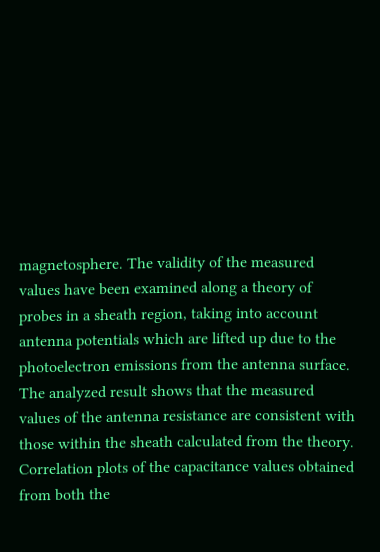magnetosphere. The validity of the measured values have been examined along a theory of probes in a sheath region, taking into account antenna potentials which are lifted up due to the photoelectron emissions from the antenna surface. The analyzed result shows that the measured values of the antenna resistance are consistent with those within the sheath calculated from the theory. Correlation plots of the capacitance values obtained from both the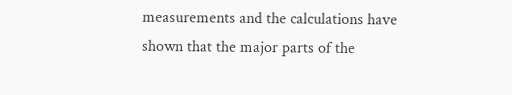measurements and the calculations have shown that the major parts of the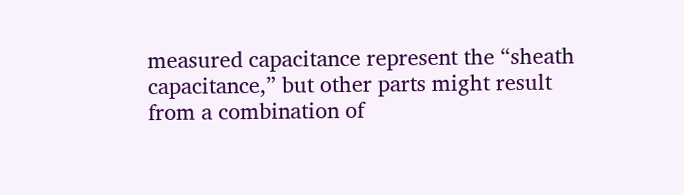measured capacitance represent the “sheath capacitance,” but other parts might result from a combination of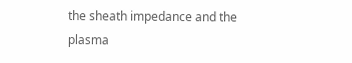the sheath impedance and the plasma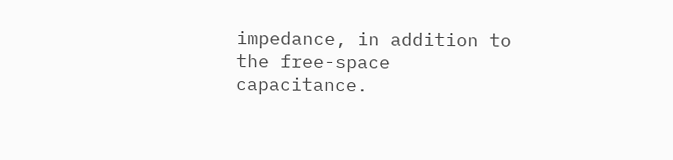impedance, in addition to the free-space capacitance.